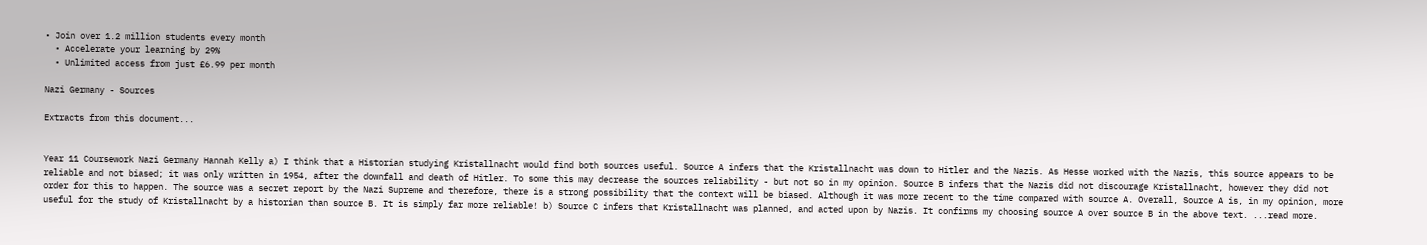• Join over 1.2 million students every month
  • Accelerate your learning by 29%
  • Unlimited access from just £6.99 per month

Nazi Germany - Sources

Extracts from this document...


Year 11 Coursework Nazi Germany Hannah Kelly a) I think that a Historian studying Kristallnacht would find both sources useful. Source A infers that the Kristallnacht was down to Hitler and the Nazis. As Hesse worked with the Nazis, this source appears to be reliable and not biased; it was only written in 1954, after the downfall and death of Hitler. To some this may decrease the sources reliability - but not so in my opinion. Source B infers that the Nazis did not discourage Kristallnacht, however they did not order for this to happen. The source was a secret report by the Nazi Supreme and therefore, there is a strong possibility that the context will be biased. Although it was more recent to the time compared with source A. Overall, Source A is, in my opinion, more useful for the study of Kristallnacht by a historian than source B. It is simply far more reliable! b) Source C infers that Kristallnacht was planned, and acted upon by Nazis. It confirms my choosing source A over source B in the above text. ...read more.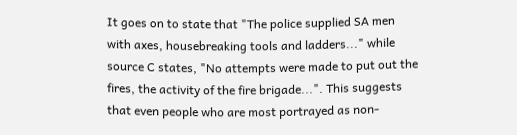It goes on to state that "The police supplied SA men with axes, housebreaking tools and ladders..." while source C states, "No attempts were made to put out the fires, the activity of the fire brigade...". This suggests that even people who are most portrayed as non-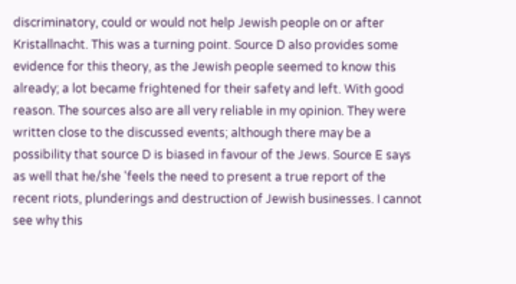discriminatory, could or would not help Jewish people on or after Kristallnacht. This was a turning point. Source D also provides some evidence for this theory, as the Jewish people seemed to know this already; a lot became frightened for their safety and left. With good reason. The sources also are all very reliable in my opinion. They were written close to the discussed events; although there may be a possibility that source D is biased in favour of the Jews. Source E says as well that he/she 'feels the need to present a true report of the recent riots, plunderings and destruction of Jewish businesses. I cannot see why this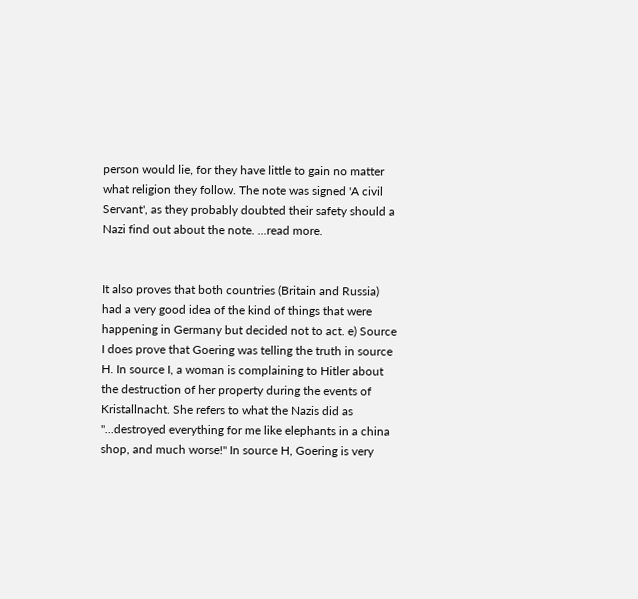person would lie, for they have little to gain no matter what religion they follow. The note was signed 'A civil Servant', as they probably doubted their safety should a Nazi find out about the note. ...read more.


It also proves that both countries (Britain and Russia) had a very good idea of the kind of things that were happening in Germany but decided not to act. e) Source I does prove that Goering was telling the truth in source H. In source I, a woman is complaining to Hitler about the destruction of her property during the events of Kristallnacht. She refers to what the Nazis did as "...destroyed everything for me like elephants in a china shop, and much worse!" In source H, Goering is very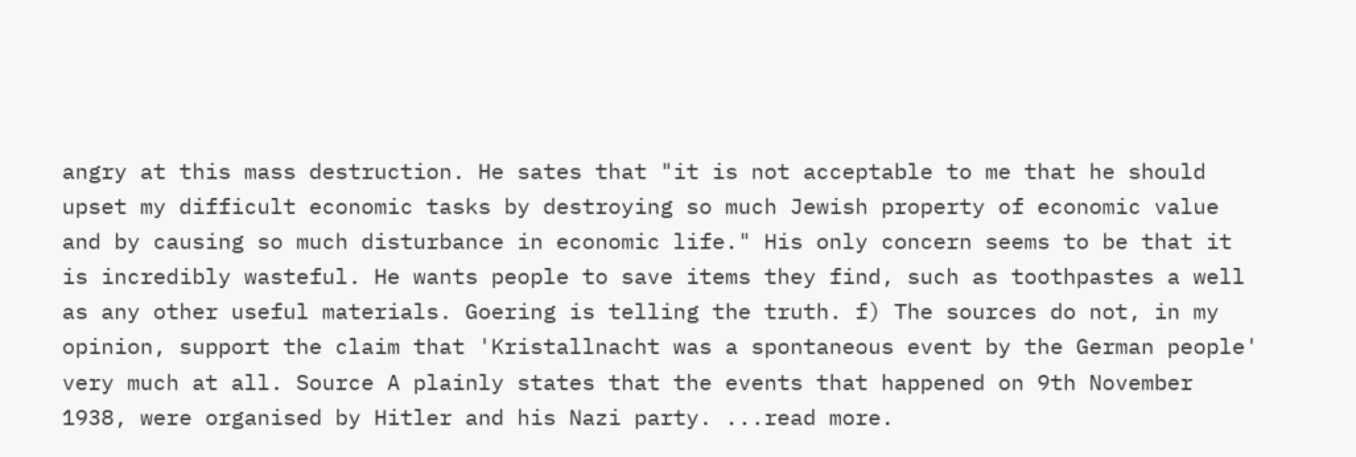angry at this mass destruction. He sates that "it is not acceptable to me that he should upset my difficult economic tasks by destroying so much Jewish property of economic value and by causing so much disturbance in economic life." His only concern seems to be that it is incredibly wasteful. He wants people to save items they find, such as toothpastes a well as any other useful materials. Goering is telling the truth. f) The sources do not, in my opinion, support the claim that 'Kristallnacht was a spontaneous event by the German people' very much at all. Source A plainly states that the events that happened on 9th November 1938, were organised by Hitler and his Nazi party. ...read more.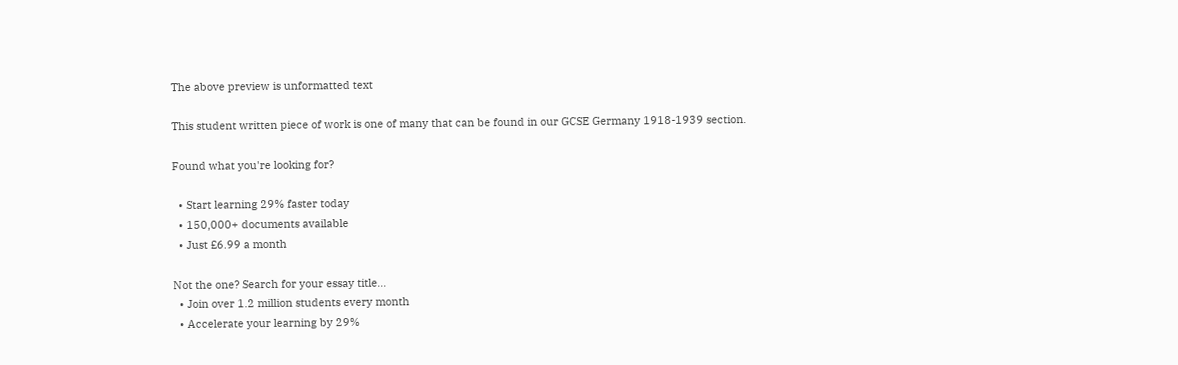The above preview is unformatted text

This student written piece of work is one of many that can be found in our GCSE Germany 1918-1939 section.

Found what you're looking for?

  • Start learning 29% faster today
  • 150,000+ documents available
  • Just £6.99 a month

Not the one? Search for your essay title...
  • Join over 1.2 million students every month
  • Accelerate your learning by 29%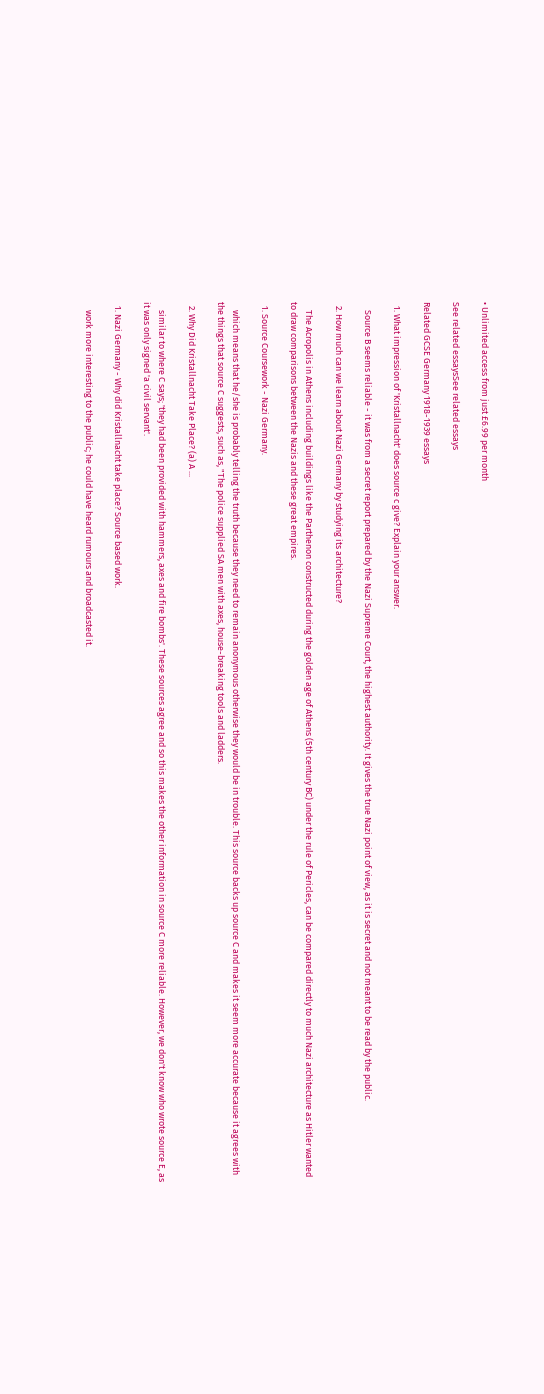• Unlimited access from just £6.99 per month

See related essaysSee related essays

Related GCSE Germany 1918-1939 essays

  1. What impression of 'Kristallnacht' does source c give? Explain your answer.

    Source B seems reliable - it was from a secret report prepared by the Nazi Supreme Court, the highest authority. It gives the true Nazi point of view, as it is secret and not meant to be read by the public.

  2. How much can we learn about Nazi Germany by studying its architecture?

    The Acropolis in Athens including buildings like the Parthenon constructed during the golden age of Athens (5th century BC) under the rule of Pericles, can be compared directly to much Nazi architecture as Hitler wanted to draw comparisons between the Nazis and these great empires.

  1. Source Coursework - Nazi Germany.

    which means that he/she is probably telling the truth because they need to remain anonymous otherwise they would be in trouble. This source backs up source C and makes it seem more accurate because it agrees with the things that source C suggests, such as, "The police supplied SA men with axes, house-breaking tools and ladders.

  2. Why Did Kristallnacht Take Place? (a) A ...

    similar to where C says; 'they had been provided with hammers, axes and fire bombs'. These sources agree and so this makes the other information in source C more reliable. However, we don't know who wrote source E, as it was only signed 'a civil servant'.

  1. Nazi Germany - Why did Kristallnacht take place? Source based work.

    work more interesting to the public; he could have heard rumours and broadcasted it.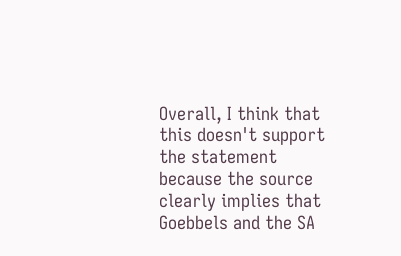Overall, I think that this doesn't support the statement because the source clearly implies that Goebbels and the SA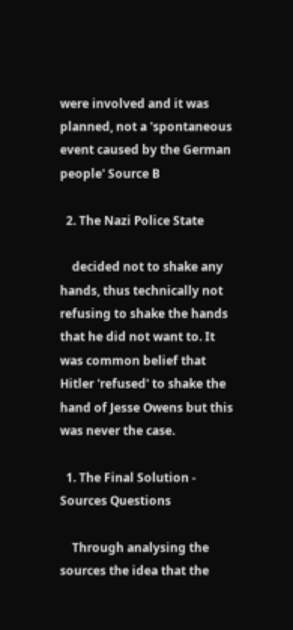were involved and it was planned, not a 'spontaneous event caused by the German people' Source B

  2. The Nazi Police State

    decided not to shake any hands, thus technically not refusing to shake the hands that he did not want to. It was common belief that Hitler 'refused' to shake the hand of Jesse Owens but this was never the case.

  1. The Final Solution - Sources Questions

    Through analysing the sources the idea that the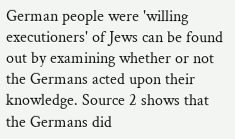German people were 'willing executioners' of Jews can be found out by examining whether or not the Germans acted upon their knowledge. Source 2 shows that the Germans did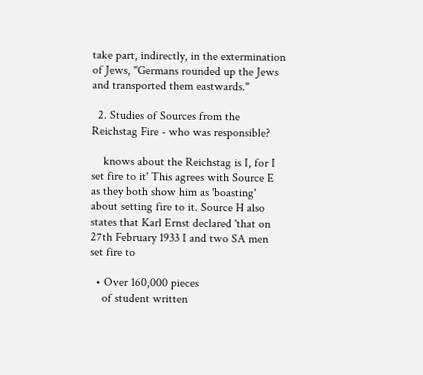take part, indirectly, in the extermination of Jews, "Germans rounded up the Jews and transported them eastwards."

  2. Studies of Sources from the Reichstag Fire - who was responsible?

    knows about the Reichstag is I, for I set fire to it' This agrees with Source E as they both show him as 'boasting' about setting fire to it. Source H also states that Karl Ernst declared 'that on 27th February 1933 I and two SA men set fire to

  • Over 160,000 pieces
    of student written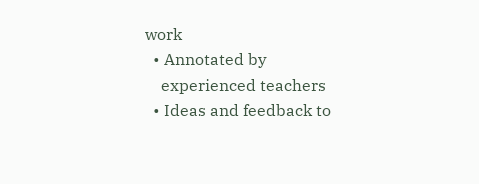work
  • Annotated by
    experienced teachers
  • Ideas and feedback to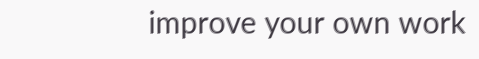improve your own work